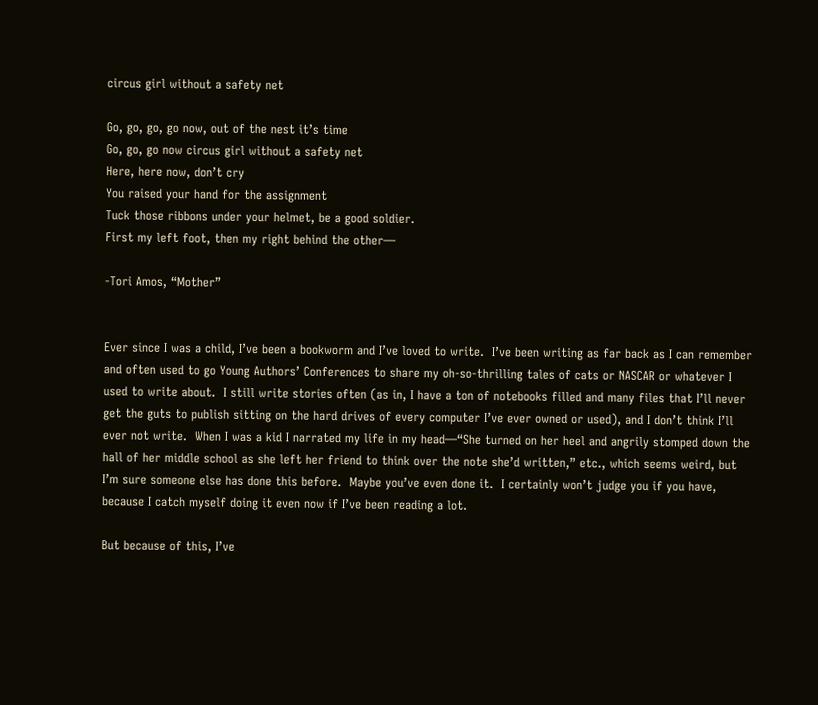circus girl without a safety net

Go, go, go, go now, out of the nest it’s time
Go, go, go now circus girl without a safety net
Here, here now, don’t cry
You raised your hand for the assignment
Tuck those ribbons under your helmet, be a good soldier.
First my left foot, then my right behind the other—

-Tori Amos, “Mother”


Ever since I was a child, I’ve been a bookworm and I’ve loved to write.  I’ve been writing as far back as I can remember and often used to go Young Authors’ Conferences to share my oh-so-thrilling tales of cats or NASCAR or whatever I used to write about.  I still write stories often (as in, I have a ton of notebooks filled and many files that I’ll never get the guts to publish sitting on the hard drives of every computer I’ve ever owned or used), and I don’t think I’ll ever not write.  When I was a kid I narrated my life in my head—“She turned on her heel and angrily stomped down the hall of her middle school as she left her friend to think over the note she’d written,” etc., which seems weird, but I’m sure someone else has done this before.  Maybe you’ve even done it.  I certainly won’t judge you if you have, because I catch myself doing it even now if I’ve been reading a lot.

But because of this, I’ve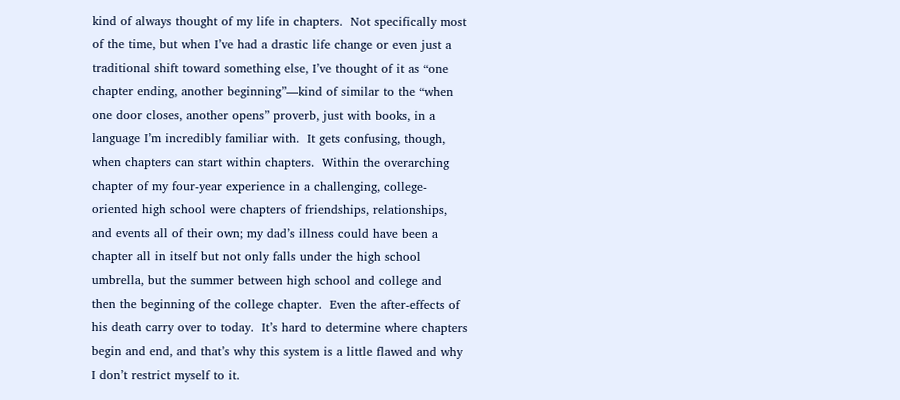kind of always thought of my life in chapters.  Not specifically most of the time, but when I’ve had a drastic life change or even just a traditional shift toward something else, I’ve thought of it as “one chapter ending, another beginning”—kind of similar to the “when one door closes, another opens” proverb, just with books, in a language I’m incredibly familiar with.  It gets confusing, though, when chapters can start within chapters.  Within the overarching chapter of my four-year experience in a challenging, college-oriented high school were chapters of friendships, relationships, and events all of their own; my dad’s illness could have been a chapter all in itself but not only falls under the high school umbrella, but the summer between high school and college and then the beginning of the college chapter.  Even the after-effects of his death carry over to today.  It’s hard to determine where chapters begin and end, and that’s why this system is a little flawed and why I don’t restrict myself to it.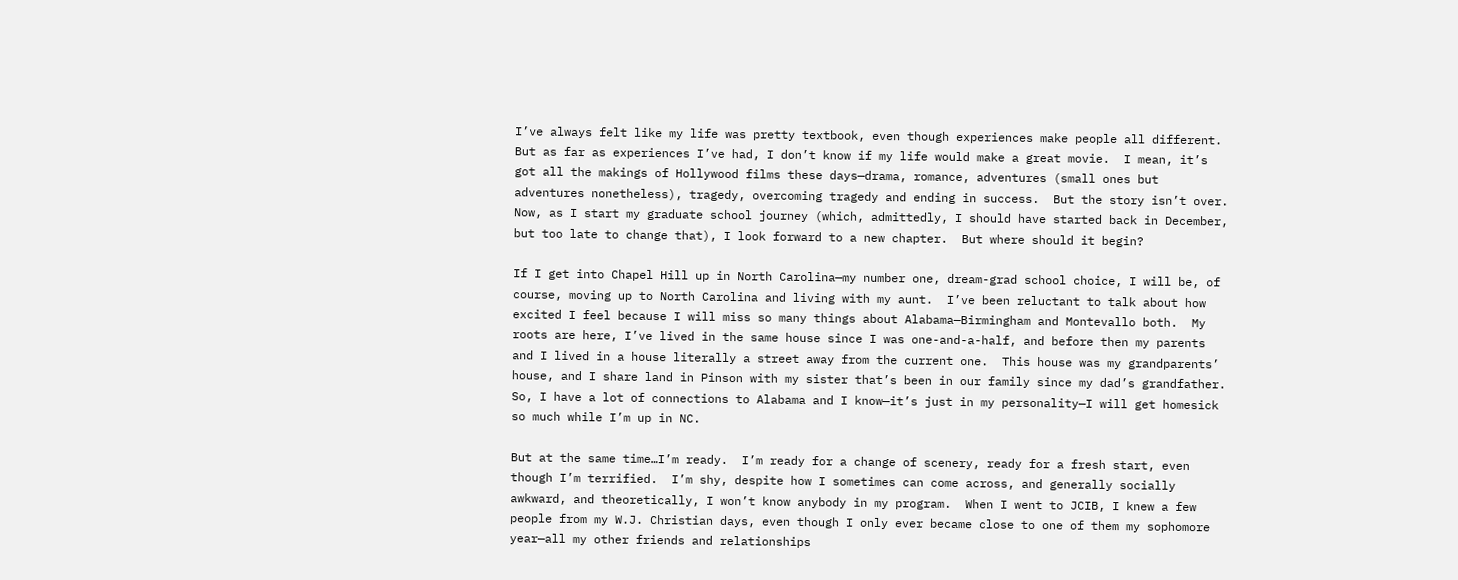I’ve always felt like my life was pretty textbook, even though experiences make people all different.  But as far as experiences I’ve had, I don’t know if my life would make a great movie.  I mean, it’s got all the makings of Hollywood films these days—drama, romance, adventures (small ones but adventures nonetheless), tragedy, overcoming tragedy and ending in success.  But the story isn’t over.  Now, as I start my graduate school journey (which, admittedly, I should have started back in December, but too late to change that), I look forward to a new chapter.  But where should it begin?

If I get into Chapel Hill up in North Carolina—my number one, dream-grad school choice, I will be, of course, moving up to North Carolina and living with my aunt.  I’ve been reluctant to talk about how excited I feel because I will miss so many things about Alabama—Birmingham and Montevallo both.  My roots are here, I’ve lived in the same house since I was one-and-a-half, and before then my parents and I lived in a house literally a street away from the current one.  This house was my grandparents’ house, and I share land in Pinson with my sister that’s been in our family since my dad’s grandfather.  So, I have a lot of connections to Alabama and I know—it’s just in my personality—I will get homesick so much while I’m up in NC.

But at the same time…I’m ready.  I’m ready for a change of scenery, ready for a fresh start, even though I’m terrified.  I’m shy, despite how I sometimes can come across, and generally socially awkward, and theoretically, I won’t know anybody in my program.  When I went to JCIB, I knew a few people from my W.J. Christian days, even though I only ever became close to one of them my sophomore year—all my other friends and relationships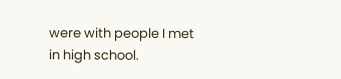were with people I met in high school.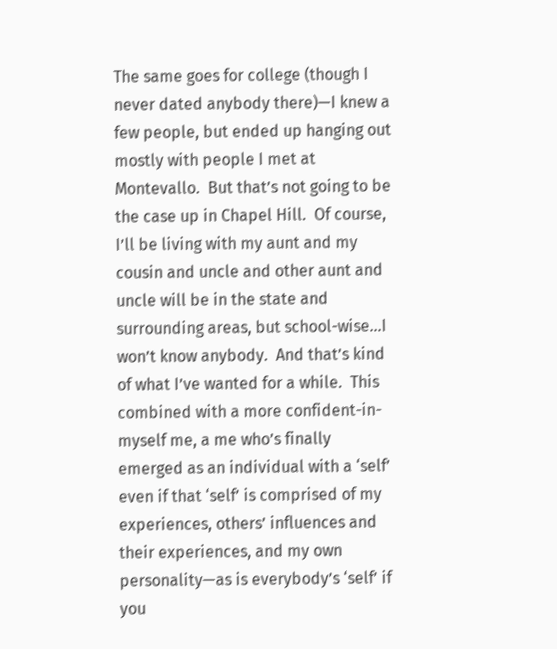The same goes for college (though I never dated anybody there)—I knew a few people, but ended up hanging out mostly with people I met at Montevallo.  But that’s not going to be the case up in Chapel Hill.  Of course, I’ll be living with my aunt and my cousin and uncle and other aunt and uncle will be in the state and surrounding areas, but school-wise…I won’t know anybody.  And that’s kind of what I’ve wanted for a while.  This combined with a more confident-in-myself me, a me who’s finally emerged as an individual with a ‘self’ even if that ‘self’ is comprised of my experiences, others’ influences and their experiences, and my own personality—as is everybody’s ‘self’ if you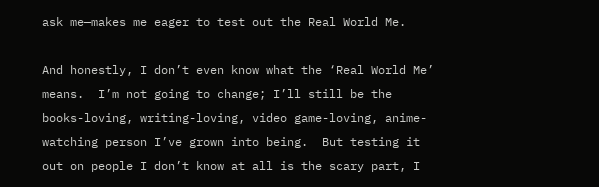ask me—makes me eager to test out the Real World Me.

And honestly, I don’t even know what the ‘Real World Me’ means.  I’m not going to change; I’ll still be the books-loving, writing-loving, video game-loving, anime-watching person I’ve grown into being.  But testing it out on people I don’t know at all is the scary part, I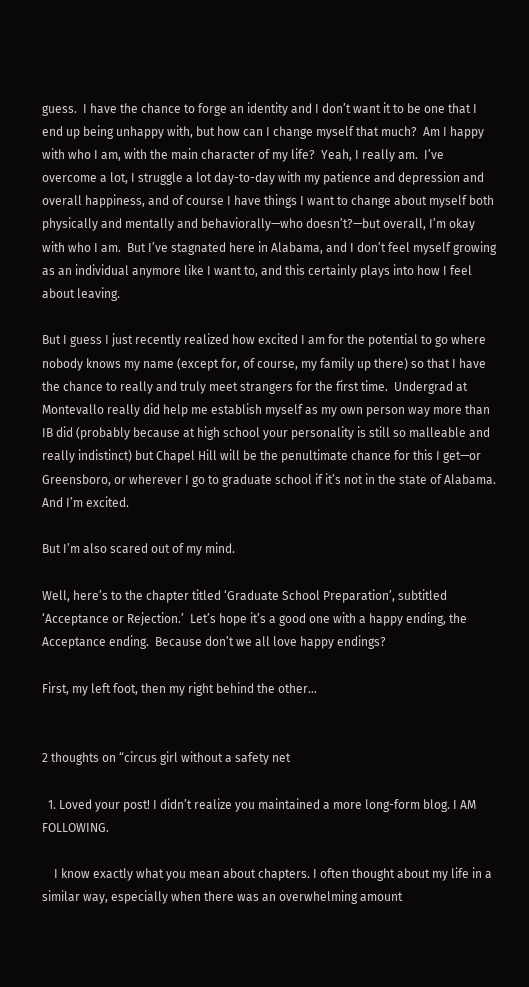guess.  I have the chance to forge an identity and I don’t want it to be one that I end up being unhappy with, but how can I change myself that much?  Am I happy with who I am, with the main character of my life?  Yeah, I really am.  I’ve overcome a lot, I struggle a lot day-to-day with my patience and depression and overall happiness, and of course I have things I want to change about myself both physically and mentally and behaviorally—who doesn’t?—but overall, I’m okay with who I am.  But I’ve stagnated here in Alabama, and I don’t feel myself growing as an individual anymore like I want to, and this certainly plays into how I feel about leaving.

But I guess I just recently realized how excited I am for the potential to go where nobody knows my name (except for, of course, my family up there) so that I have the chance to really and truly meet strangers for the first time.  Undergrad at Montevallo really did help me establish myself as my own person way more than IB did (probably because at high school your personality is still so malleable and really indistinct) but Chapel Hill will be the penultimate chance for this I get—or Greensboro, or wherever I go to graduate school if it’s not in the state of Alabama.  And I’m excited.

But I’m also scared out of my mind.

Well, here’s to the chapter titled ‘Graduate School Preparation’, subtitled ‘Acceptance or Rejection.’  Let’s hope it’s a good one with a happy ending, the Acceptance ending.  Because don’t we all love happy endings?

First, my left foot, then my right behind the other…


2 thoughts on “circus girl without a safety net

  1. Loved your post! I didn’t realize you maintained a more long-form blog. I AM FOLLOWING.

    I know exactly what you mean about chapters. I often thought about my life in a similar way, especially when there was an overwhelming amount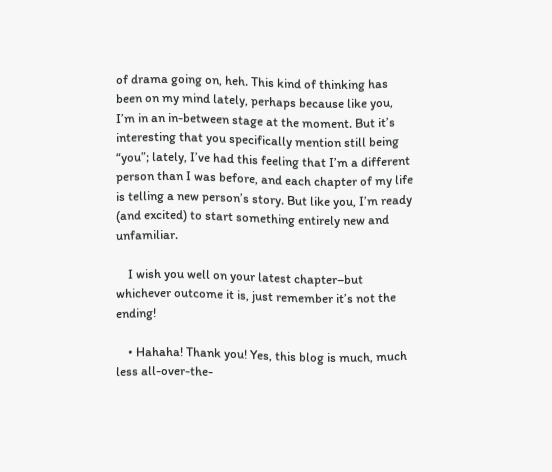of drama going on, heh. This kind of thinking has been on my mind lately, perhaps because like you, I’m in an in-between stage at the moment. But it’s interesting that you specifically mention still being “you”; lately, I’ve had this feeling that I’m a different person than I was before, and each chapter of my life is telling a new person’s story. But like you, I’m ready (and excited) to start something entirely new and unfamiliar.

    I wish you well on your latest chapter–but whichever outcome it is, just remember it’s not the ending!

    • Hahaha! Thank you! Yes, this blog is much, much less all-over-the-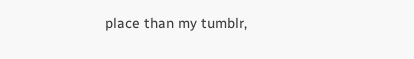place than my tumblr,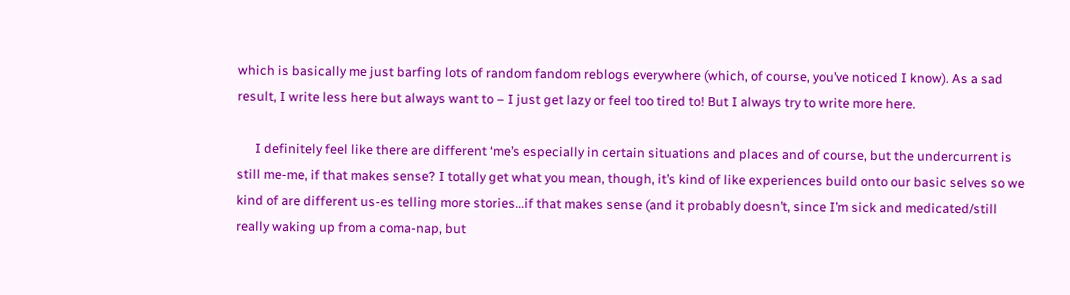which is basically me just barfing lots of random fandom reblogs everywhere (which, of course, you’ve noticed I know). As a sad result, I write less here but always want to – I just get lazy or feel too tired to! But I always try to write more here.

      I definitely feel like there are different ‘me’s especially in certain situations and places and of course, but the undercurrent is still me-me, if that makes sense? I totally get what you mean, though, it’s kind of like experiences build onto our basic selves so we kind of are different us-es telling more stories…if that makes sense (and it probably doesn’t, since I’m sick and medicated/still really waking up from a coma-nap, but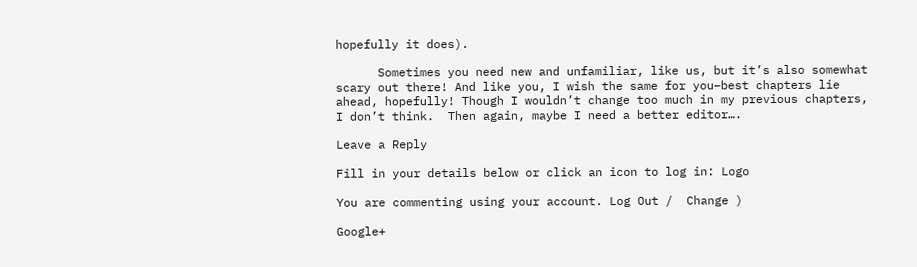hopefully it does).

      Sometimes you need new and unfamiliar, like us, but it’s also somewhat scary out there! And like you, I wish the same for you–best chapters lie ahead, hopefully! Though I wouldn’t change too much in my previous chapters, I don’t think.  Then again, maybe I need a better editor….

Leave a Reply

Fill in your details below or click an icon to log in: Logo

You are commenting using your account. Log Out /  Change )

Google+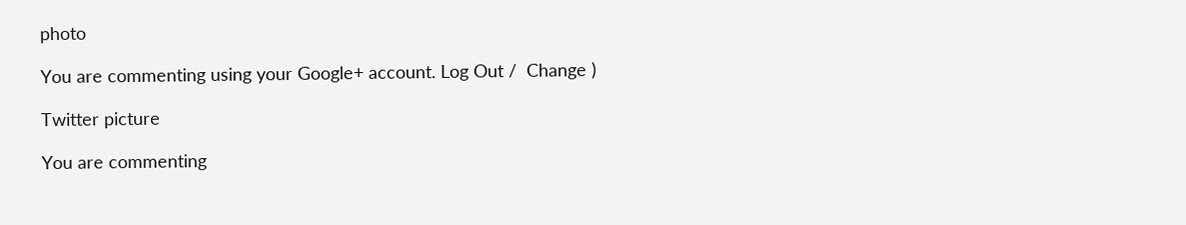photo

You are commenting using your Google+ account. Log Out /  Change )

Twitter picture

You are commenting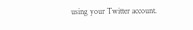using your Twitter account.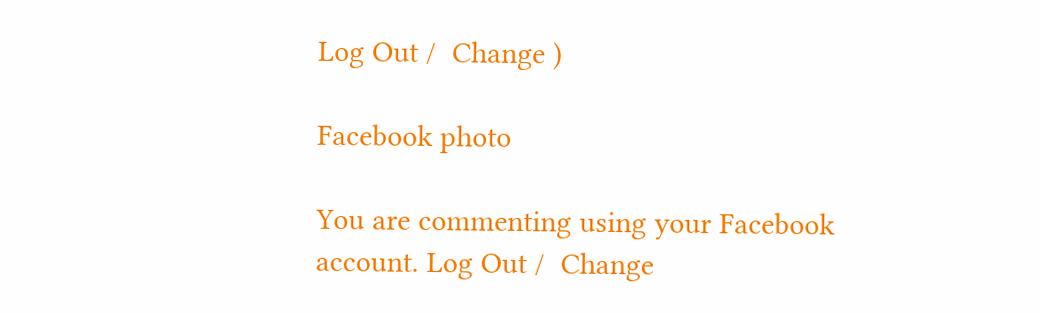Log Out /  Change )

Facebook photo

You are commenting using your Facebook account. Log Out /  Change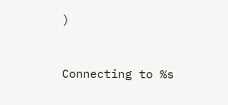)


Connecting to %s